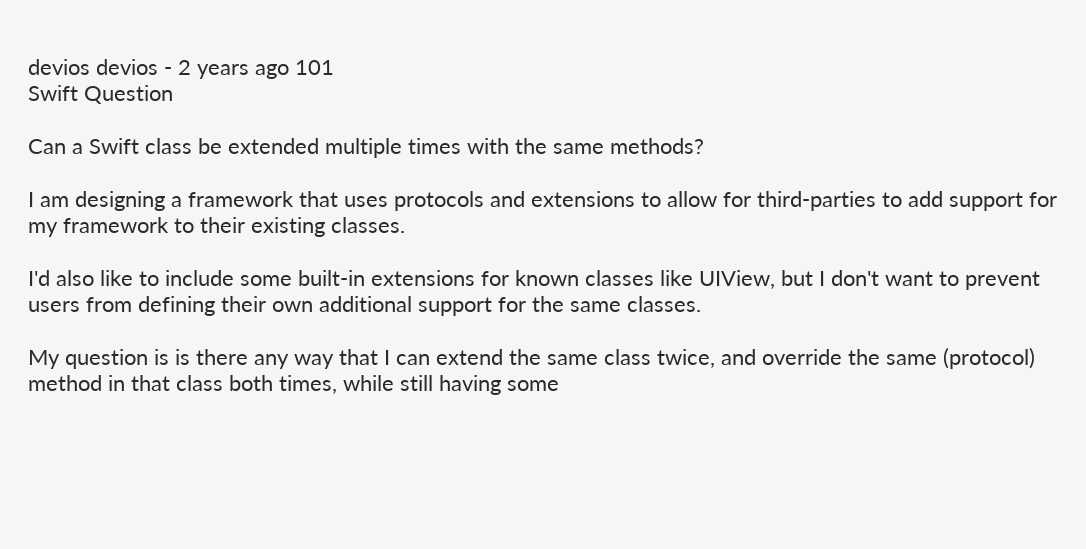devios devios - 2 years ago 101
Swift Question

Can a Swift class be extended multiple times with the same methods?

I am designing a framework that uses protocols and extensions to allow for third-parties to add support for my framework to their existing classes.

I'd also like to include some built-in extensions for known classes like UIView, but I don't want to prevent users from defining their own additional support for the same classes.

My question is is there any way that I can extend the same class twice, and override the same (protocol) method in that class both times, while still having some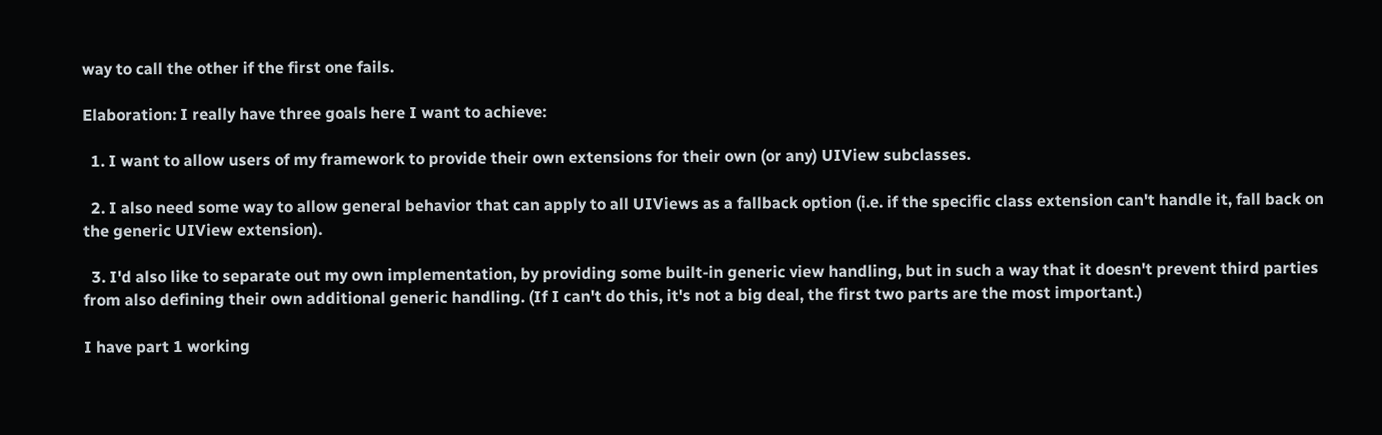way to call the other if the first one fails.

Elaboration: I really have three goals here I want to achieve:

  1. I want to allow users of my framework to provide their own extensions for their own (or any) UIView subclasses.

  2. I also need some way to allow general behavior that can apply to all UIViews as a fallback option (i.e. if the specific class extension can't handle it, fall back on the generic UIView extension).

  3. I'd also like to separate out my own implementation, by providing some built-in generic view handling, but in such a way that it doesn't prevent third parties from also defining their own additional generic handling. (If I can't do this, it's not a big deal, the first two parts are the most important.)

I have part 1 working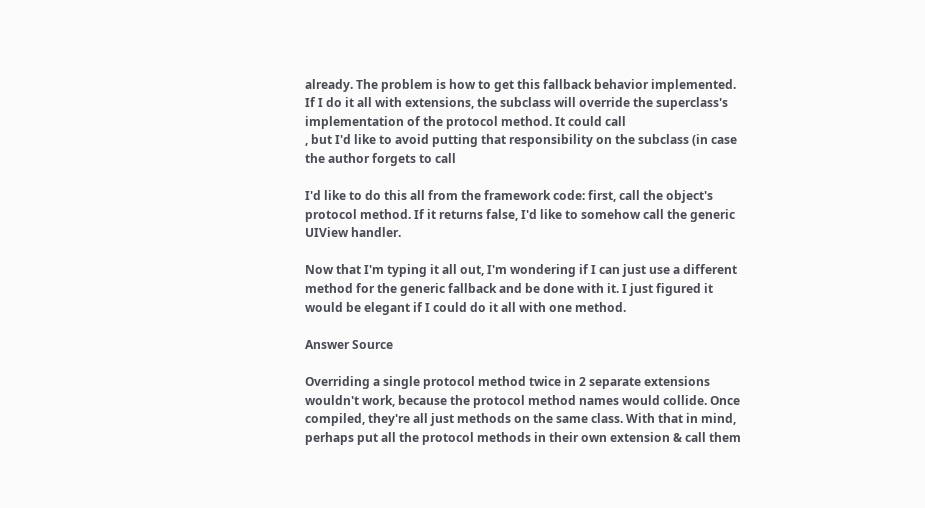already. The problem is how to get this fallback behavior implemented. If I do it all with extensions, the subclass will override the superclass's implementation of the protocol method. It could call
, but I'd like to avoid putting that responsibility on the subclass (in case the author forgets to call

I'd like to do this all from the framework code: first, call the object's protocol method. If it returns false, I'd like to somehow call the generic UIView handler.

Now that I'm typing it all out, I'm wondering if I can just use a different method for the generic fallback and be done with it. I just figured it would be elegant if I could do it all with one method.

Answer Source

Overriding a single protocol method twice in 2 separate extensions wouldn't work, because the protocol method names would collide. Once compiled, they're all just methods on the same class. With that in mind, perhaps put all the protocol methods in their own extension & call them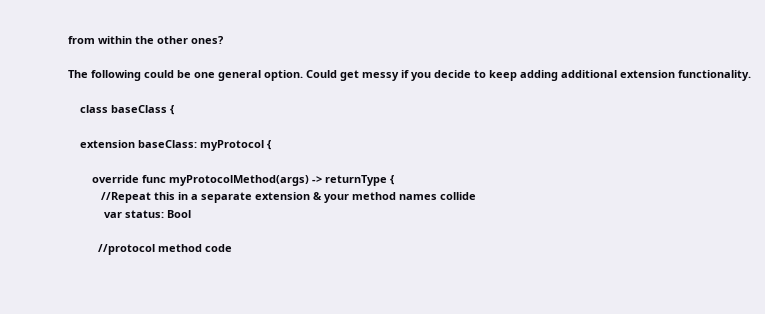from within the other ones?

The following could be one general option. Could get messy if you decide to keep adding additional extension functionality.

    class baseClass {

    extension baseClass: myProtocol {

        override func myProtocolMethod(args) -> returnType {
           //Repeat this in a separate extension & your method names collide
            var status: Bool

          //protocol method code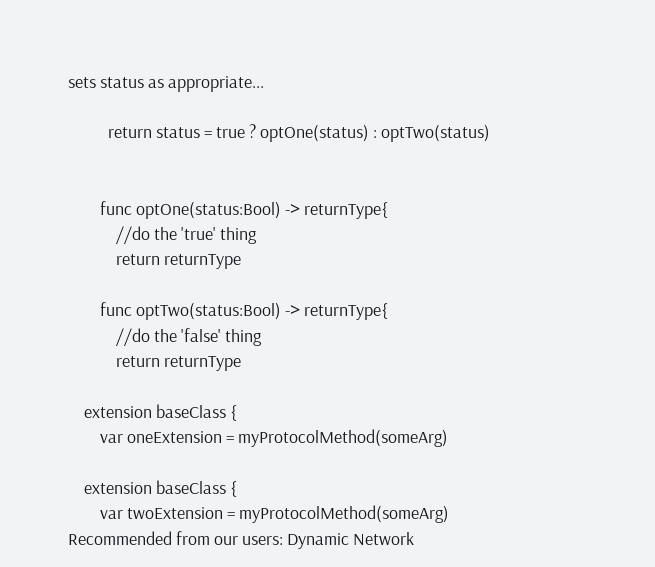sets status as appropriate...

          return status = true ? optOne(status) : optTwo(status)


        func optOne(status:Bool) -> returnType{
            //do the 'true' thing
            return returnType

        func optTwo(status:Bool) -> returnType{
            //do the 'false' thing
            return returnType

    extension baseClass {
        var oneExtension = myProtocolMethod(someArg)

    extension baseClass {
        var twoExtension = myProtocolMethod(someArg)
Recommended from our users: Dynamic Network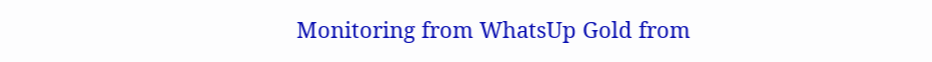Monitoring from WhatsUp Gold from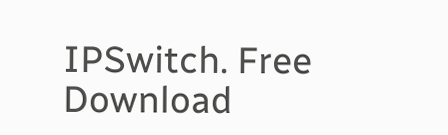IPSwitch. Free Download